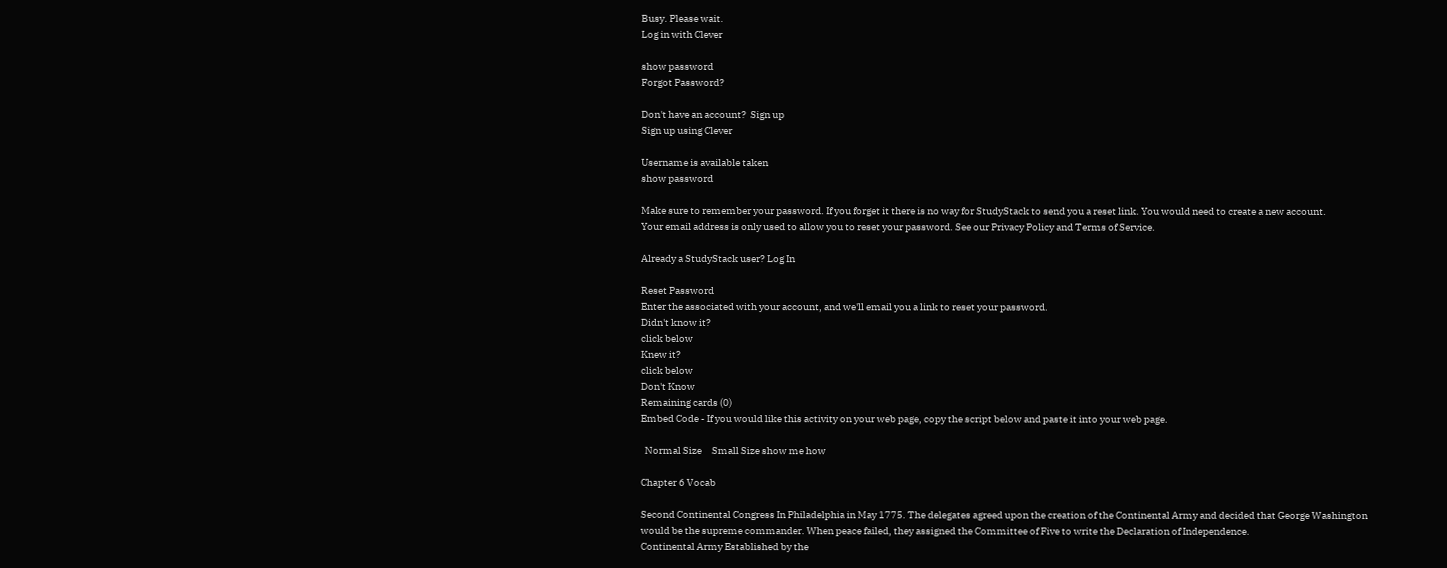Busy. Please wait.
Log in with Clever

show password
Forgot Password?

Don't have an account?  Sign up
Sign up using Clever

Username is available taken
show password

Make sure to remember your password. If you forget it there is no way for StudyStack to send you a reset link. You would need to create a new account.
Your email address is only used to allow you to reset your password. See our Privacy Policy and Terms of Service.

Already a StudyStack user? Log In

Reset Password
Enter the associated with your account, and we'll email you a link to reset your password.
Didn't know it?
click below
Knew it?
click below
Don't Know
Remaining cards (0)
Embed Code - If you would like this activity on your web page, copy the script below and paste it into your web page.

  Normal Size     Small Size show me how

Chapter 6 Vocab

Second Continental Congress In Philadelphia in May 1775. The delegates agreed upon the creation of the Continental Army and decided that George Washington would be the supreme commander. When peace failed, they assigned the Committee of Five to write the Declaration of Independence.
Continental Army Established by the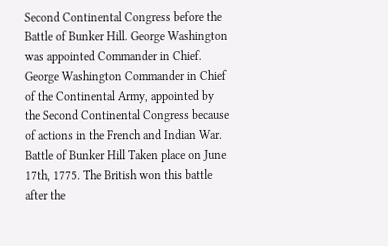Second Continental Congress before the Battle of Bunker Hill. George Washington was appointed Commander in Chief.
George Washington Commander in Chief of the Continental Army, appointed by the Second Continental Congress because of actions in the French and Indian War.
Battle of Bunker Hill Taken place on June 17th, 1775. The British won this battle after the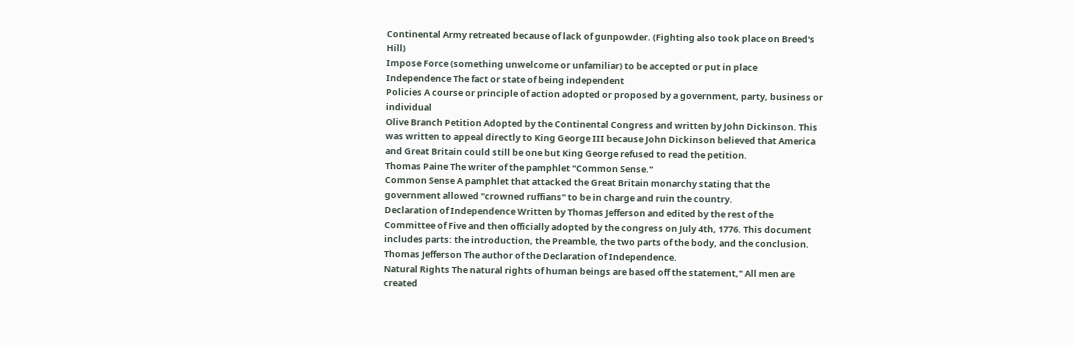Continental Army retreated because of lack of gunpowder. (Fighting also took place on Breed's Hill)
Impose Force (something unwelcome or unfamiliar) to be accepted or put in place
Independence The fact or state of being independent
Policies A course or principle of action adopted or proposed by a government, party, business or individual
Olive Branch Petition Adopted by the Continental Congress and written by John Dickinson. This was written to appeal directly to King George III because John Dickinson believed that America and Great Britain could still be one but King George refused to read the petition.
Thomas Paine The writer of the pamphlet "Common Sense."
Common Sense A pamphlet that attacked the Great Britain monarchy stating that the government allowed "crowned ruffians" to be in charge and ruin the country.
Declaration of Independence Written by Thomas Jefferson and edited by the rest of the Committee of Five and then officially adopted by the congress on July 4th, 1776. This document includes parts: the introduction, the Preamble, the two parts of the body, and the conclusion.
Thomas Jefferson The author of the Declaration of Independence.
Natural Rights The natural rights of human beings are based off the statement," All men are created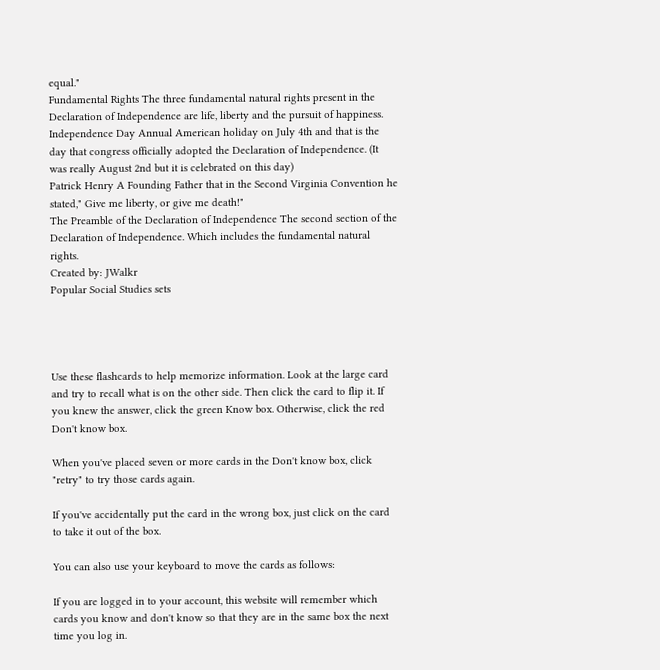equal."
Fundamental Rights The three fundamental natural rights present in the Declaration of Independence are life, liberty and the pursuit of happiness.
Independence Day Annual American holiday on July 4th and that is the day that congress officially adopted the Declaration of Independence. (It was really August 2nd but it is celebrated on this day)
Patrick Henry A Founding Father that in the Second Virginia Convention he stated," Give me liberty, or give me death!"
The Preamble of the Declaration of Independence The second section of the Declaration of Independence. Which includes the fundamental natural rights.
Created by: JWalkr
Popular Social Studies sets




Use these flashcards to help memorize information. Look at the large card and try to recall what is on the other side. Then click the card to flip it. If you knew the answer, click the green Know box. Otherwise, click the red Don't know box.

When you've placed seven or more cards in the Don't know box, click "retry" to try those cards again.

If you've accidentally put the card in the wrong box, just click on the card to take it out of the box.

You can also use your keyboard to move the cards as follows:

If you are logged in to your account, this website will remember which cards you know and don't know so that they are in the same box the next time you log in.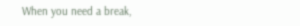When you need a break,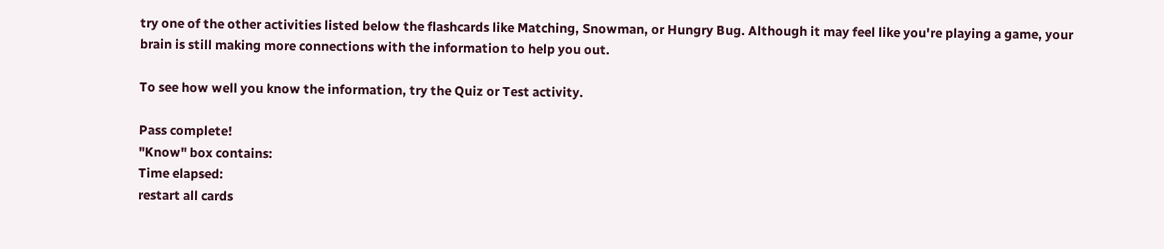try one of the other activities listed below the flashcards like Matching, Snowman, or Hungry Bug. Although it may feel like you're playing a game, your brain is still making more connections with the information to help you out.

To see how well you know the information, try the Quiz or Test activity.

Pass complete!
"Know" box contains:
Time elapsed:
restart all cards